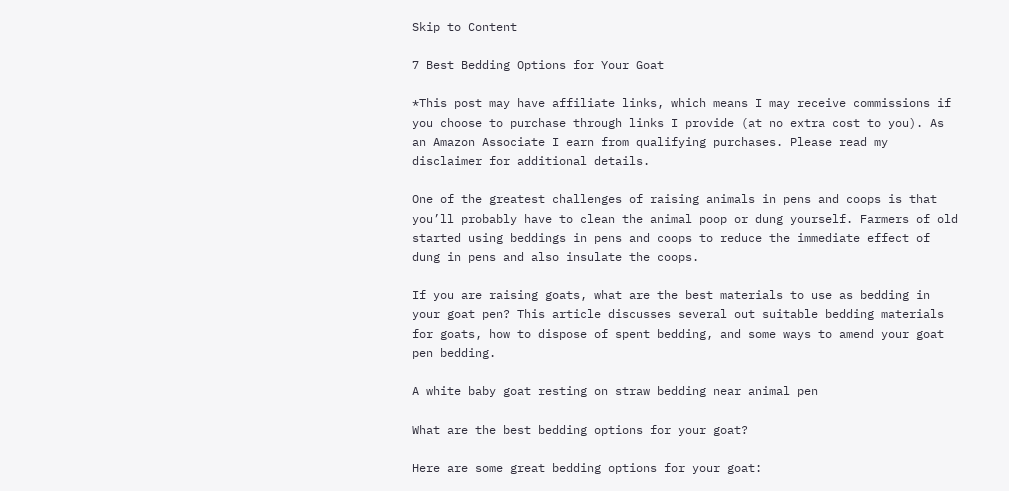Skip to Content

7 Best Bedding Options for Your Goat

*This post may have affiliate links, which means I may receive commissions if you choose to purchase through links I provide (at no extra cost to you). As an Amazon Associate I earn from qualifying purchases. Please read my disclaimer for additional details.

One of the greatest challenges of raising animals in pens and coops is that you’ll probably have to clean the animal poop or dung yourself. Farmers of old started using beddings in pens and coops to reduce the immediate effect of dung in pens and also insulate the coops.

If you are raising goats, what are the best materials to use as bedding in your goat pen? This article discusses several out suitable bedding materials for goats, how to dispose of spent bedding, and some ways to amend your goat pen bedding.

A white baby goat resting on straw bedding near animal pen

What are the best bedding options for your goat?

Here are some great bedding options for your goat: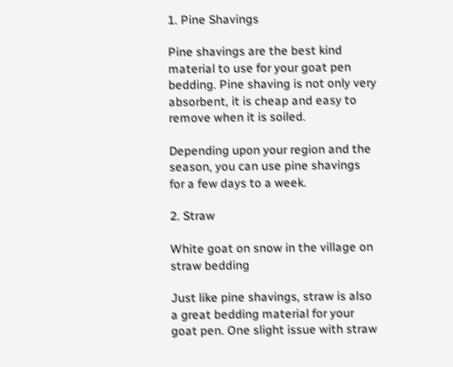1. Pine Shavings

Pine shavings are the best kind material to use for your goat pen bedding. Pine shaving is not only very absorbent, it is cheap and easy to remove when it is soiled.

Depending upon your region and the season, you can use pine shavings for a few days to a week.

2. Straw

White goat on snow in the village on straw bedding

Just like pine shavings, straw is also a great bedding material for your goat pen. One slight issue with straw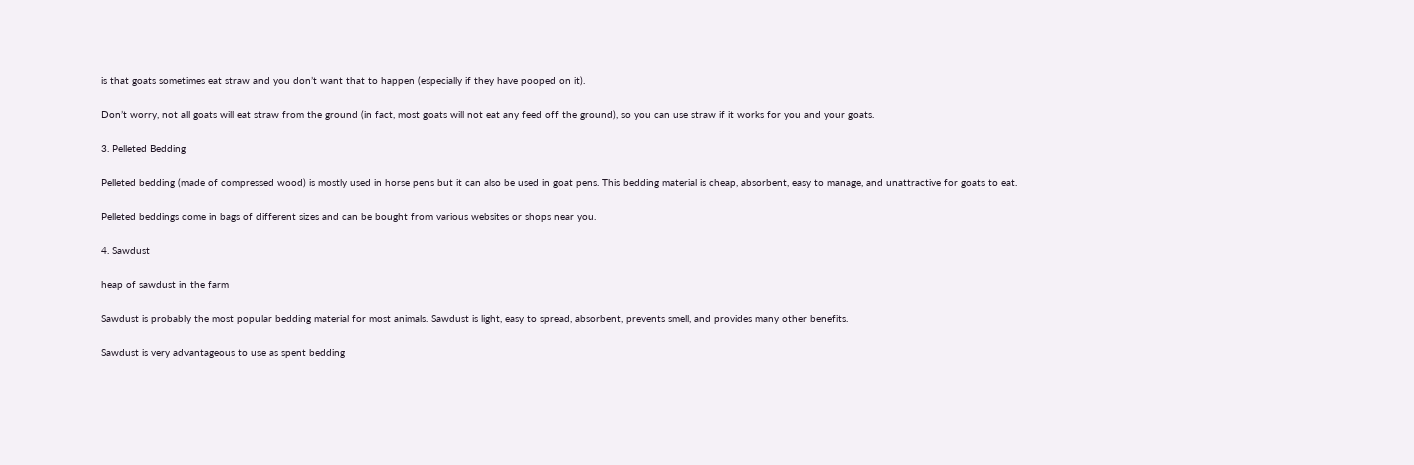is that goats sometimes eat straw and you don’t want that to happen (especially if they have pooped on it).

Don’t worry, not all goats will eat straw from the ground (in fact, most goats will not eat any feed off the ground), so you can use straw if it works for you and your goats.

3. Pelleted Bedding

Pelleted bedding (made of compressed wood) is mostly used in horse pens but it can also be used in goat pens. This bedding material is cheap, absorbent, easy to manage, and unattractive for goats to eat.

Pelleted beddings come in bags of different sizes and can be bought from various websites or shops near you.

4. Sawdust

heap of sawdust in the farm

Sawdust is probably the most popular bedding material for most animals. Sawdust is light, easy to spread, absorbent, prevents smell, and provides many other benefits.

Sawdust is very advantageous to use as spent bedding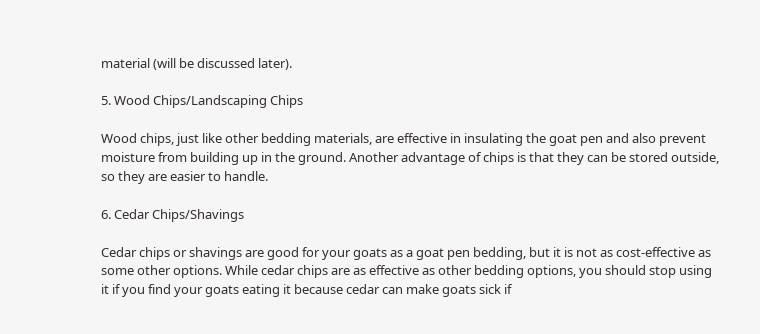material (will be discussed later).

5. Wood Chips/Landscaping Chips

Wood chips, just like other bedding materials, are effective in insulating the goat pen and also prevent moisture from building up in the ground. Another advantage of chips is that they can be stored outside, so they are easier to handle.

6. Cedar Chips/Shavings

Cedar chips or shavings are good for your goats as a goat pen bedding, but it is not as cost-effective as some other options. While cedar chips are as effective as other bedding options, you should stop using it if you find your goats eating it because cedar can make goats sick if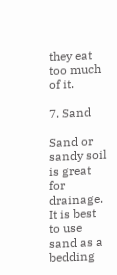they eat too much of it.

7. Sand

Sand or sandy soil is great for drainage. It is best to use sand as a bedding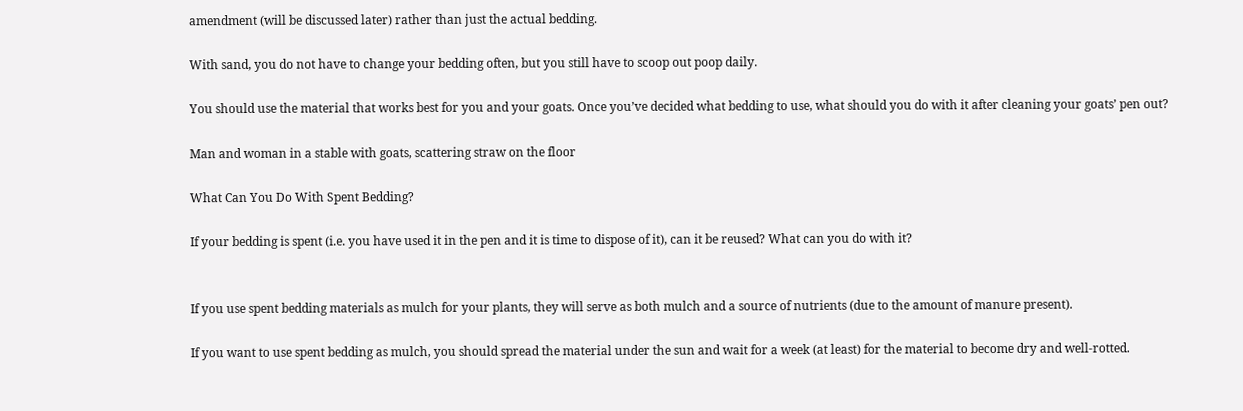amendment (will be discussed later) rather than just the actual bedding.

With sand, you do not have to change your bedding often, but you still have to scoop out poop daily.

You should use the material that works best for you and your goats. Once you’ve decided what bedding to use, what should you do with it after cleaning your goats’ pen out?

Man and woman in a stable with goats, scattering straw on the floor

What Can You Do With Spent Bedding?

If your bedding is spent (i.e. you have used it in the pen and it is time to dispose of it), can it be reused? What can you do with it?


If you use spent bedding materials as mulch for your plants, they will serve as both mulch and a source of nutrients (due to the amount of manure present).

If you want to use spent bedding as mulch, you should spread the material under the sun and wait for a week (at least) for the material to become dry and well-rotted.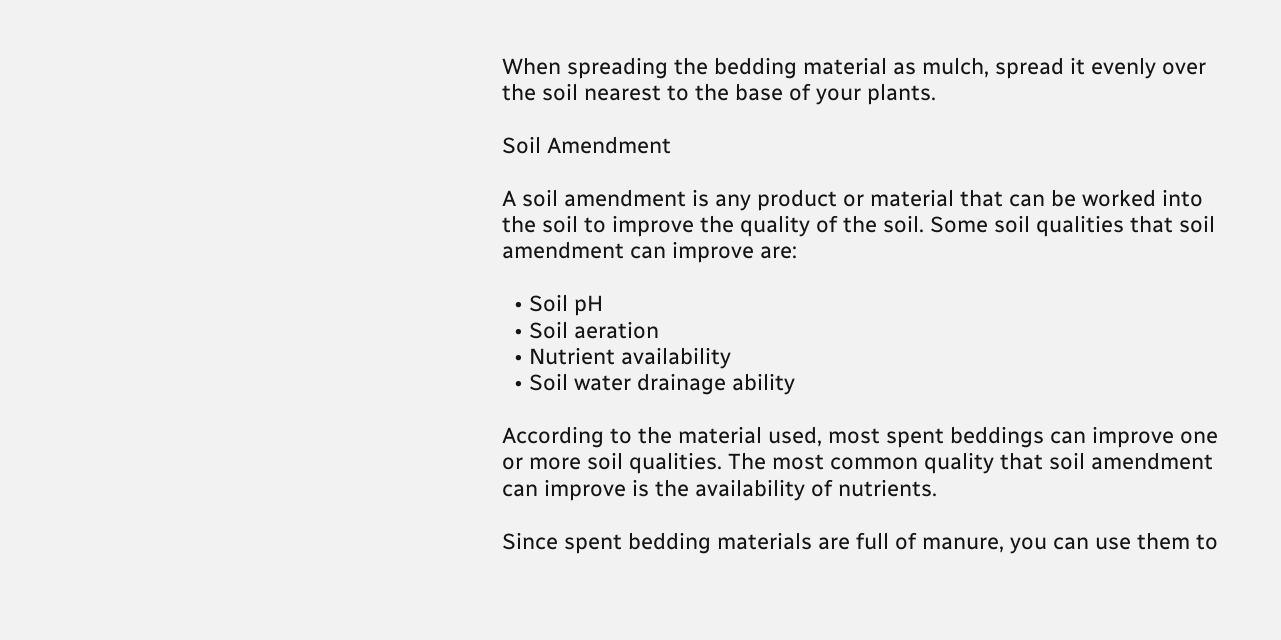When spreading the bedding material as mulch, spread it evenly over the soil nearest to the base of your plants.

Soil Amendment

A soil amendment is any product or material that can be worked into the soil to improve the quality of the soil. Some soil qualities that soil amendment can improve are:

  • Soil pH
  • Soil aeration
  • Nutrient availability
  • Soil water drainage ability

According to the material used, most spent beddings can improve one or more soil qualities. The most common quality that soil amendment can improve is the availability of nutrients.

Since spent bedding materials are full of manure, you can use them to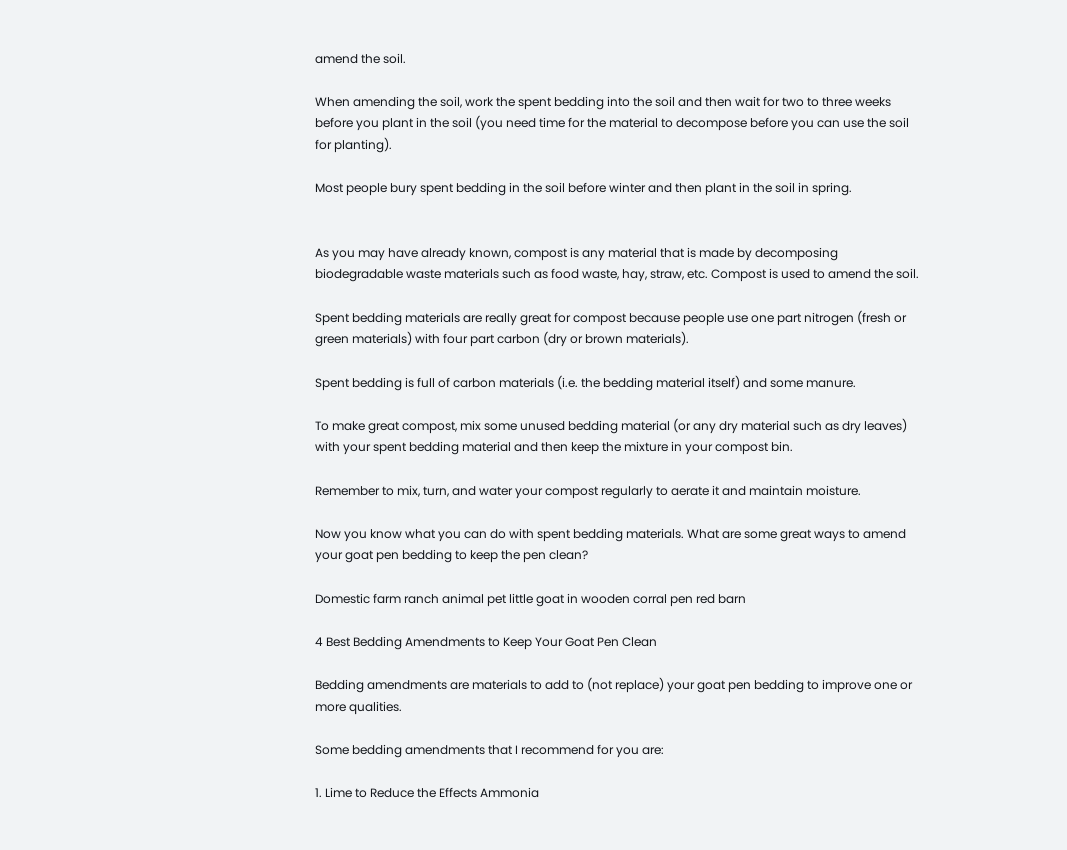amend the soil.

When amending the soil, work the spent bedding into the soil and then wait for two to three weeks before you plant in the soil (you need time for the material to decompose before you can use the soil for planting).

Most people bury spent bedding in the soil before winter and then plant in the soil in spring.


As you may have already known, compost is any material that is made by decomposing biodegradable waste materials such as food waste, hay, straw, etc. Compost is used to amend the soil.

Spent bedding materials are really great for compost because people use one part nitrogen (fresh or green materials) with four part carbon (dry or brown materials).

Spent bedding is full of carbon materials (i.e. the bedding material itself) and some manure.

To make great compost, mix some unused bedding material (or any dry material such as dry leaves) with your spent bedding material and then keep the mixture in your compost bin.

Remember to mix, turn, and water your compost regularly to aerate it and maintain moisture.

Now you know what you can do with spent bedding materials. What are some great ways to amend your goat pen bedding to keep the pen clean?

Domestic farm ranch animal pet little goat in wooden corral pen red barn

4 Best Bedding Amendments to Keep Your Goat Pen Clean

Bedding amendments are materials to add to (not replace) your goat pen bedding to improve one or more qualities.

Some bedding amendments that I recommend for you are:

1. Lime to Reduce the Effects Ammonia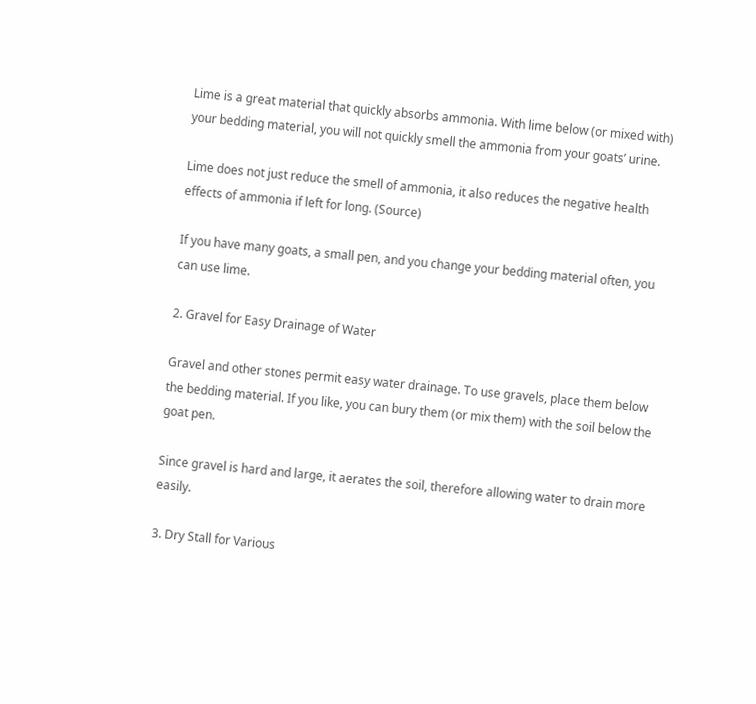Lime is a great material that quickly absorbs ammonia. With lime below (or mixed with) your bedding material, you will not quickly smell the ammonia from your goats’ urine.

Lime does not just reduce the smell of ammonia, it also reduces the negative health effects of ammonia if left for long. (Source)

If you have many goats, a small pen, and you change your bedding material often, you can use lime.

2. Gravel for Easy Drainage of Water

Gravel and other stones permit easy water drainage. To use gravels, place them below the bedding material. If you like, you can bury them (or mix them) with the soil below the goat pen.

Since gravel is hard and large, it aerates the soil, therefore allowing water to drain more easily.

3. Dry Stall for Various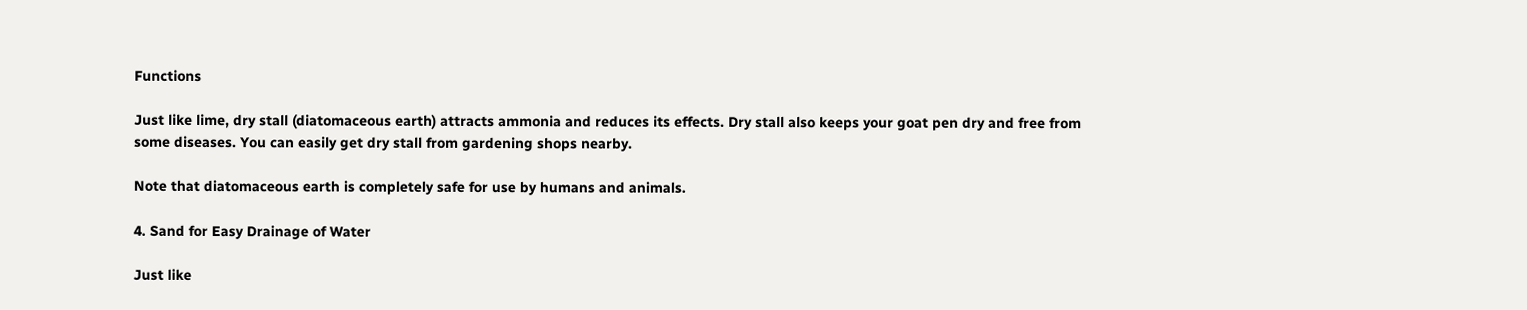Functions

Just like lime, dry stall (diatomaceous earth) attracts ammonia and reduces its effects. Dry stall also keeps your goat pen dry and free from some diseases. You can easily get dry stall from gardening shops nearby.

Note that diatomaceous earth is completely safe for use by humans and animals.

4. Sand for Easy Drainage of Water

Just like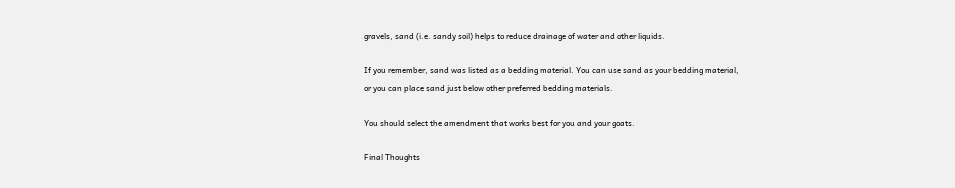gravels, sand (i.e. sandy soil) helps to reduce drainage of water and other liquids.

If you remember, sand was listed as a bedding material. You can use sand as your bedding material, or you can place sand just below other preferred bedding materials.

You should select the amendment that works best for you and your goats.

Final Thoughts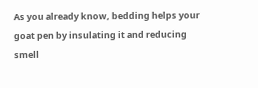As you already know, bedding helps your goat pen by insulating it and reducing smell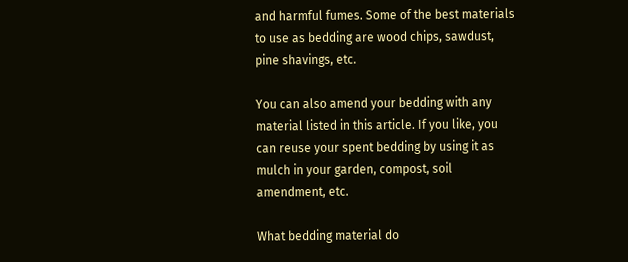and harmful fumes. Some of the best materials to use as bedding are wood chips, sawdust, pine shavings, etc.

You can also amend your bedding with any material listed in this article. If you like, you can reuse your spent bedding by using it as mulch in your garden, compost, soil amendment, etc.

What bedding material do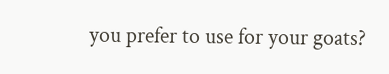you prefer to use for your goats?